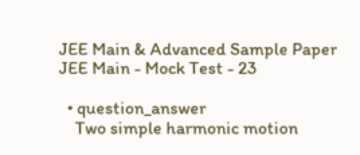JEE Main & Advanced Sample Paper JEE Main - Mock Test - 23

  • question_answer
    Two simple harmonic motion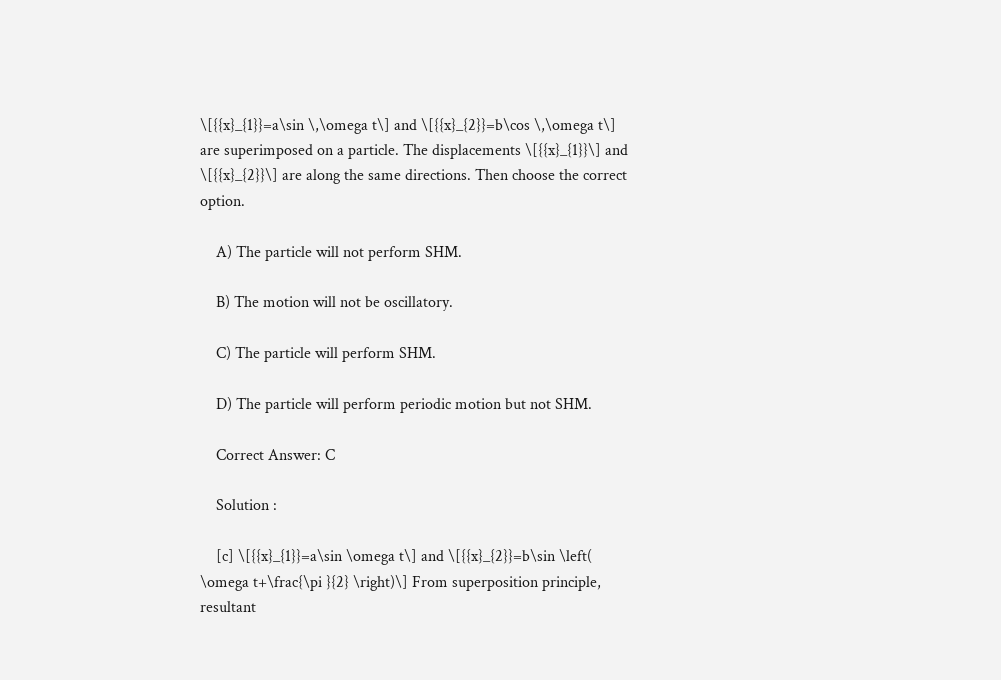\[{{x}_{1}}=a\sin \,\omega t\] and \[{{x}_{2}}=b\cos \,\omega t\] are superimposed on a particle. The displacements \[{{x}_{1}}\] and \[{{x}_{2}}\] are along the same directions. Then choose the correct option.

    A) The particle will not perform SHM.

    B) The motion will not be oscillatory.

    C) The particle will perform SHM.

    D) The particle will perform periodic motion but not SHM.

    Correct Answer: C

    Solution :

    [c] \[{{x}_{1}}=a\sin \omega t\] and \[{{x}_{2}}=b\sin \left( \omega t+\frac{\pi }{2} \right)\] From superposition principle, resultant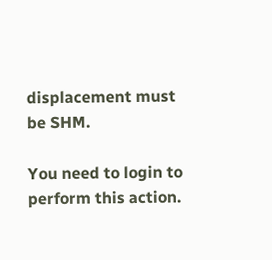displacement must be SHM.

You need to login to perform this action.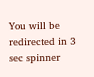You will be redirected in 3 sec spinner